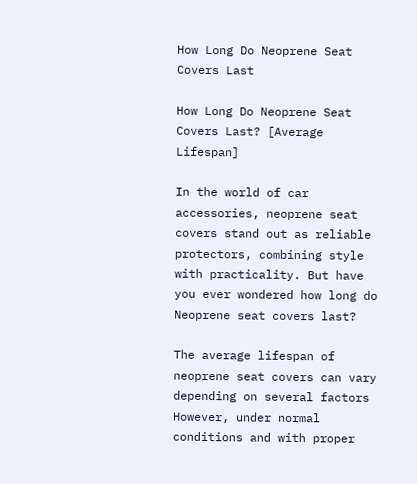How Long Do Neoprene Seat Covers Last

How Long Do Neoprene Seat Covers Last? [Average Lifespan]

In the world of car accessories, neoprene seat covers stand out as reliable protectors, combining style with practicality. But have you ever wondered how long do Neoprene seat covers last?

The average lifespan of neoprene seat covers can vary depending on several factors However, under normal conditions and with proper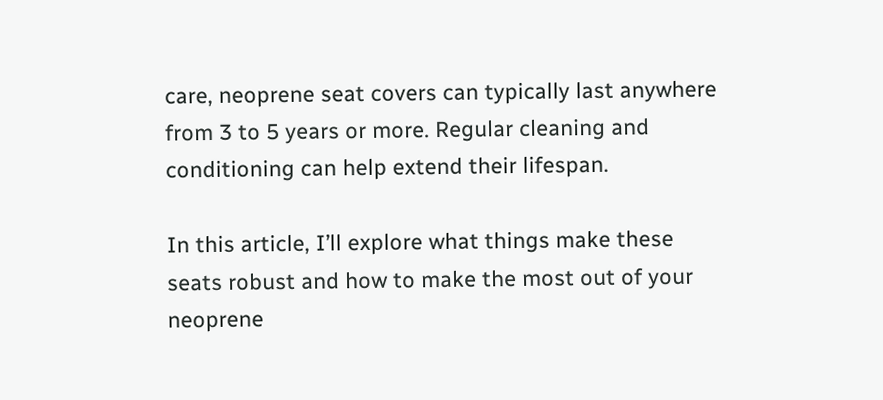care, neoprene seat covers can typically last anywhere from 3 to 5 years or more. Regular cleaning and conditioning can help extend their lifespan.

In this article, I’ll explore what things make these seats robust and how to make the most out of your neoprene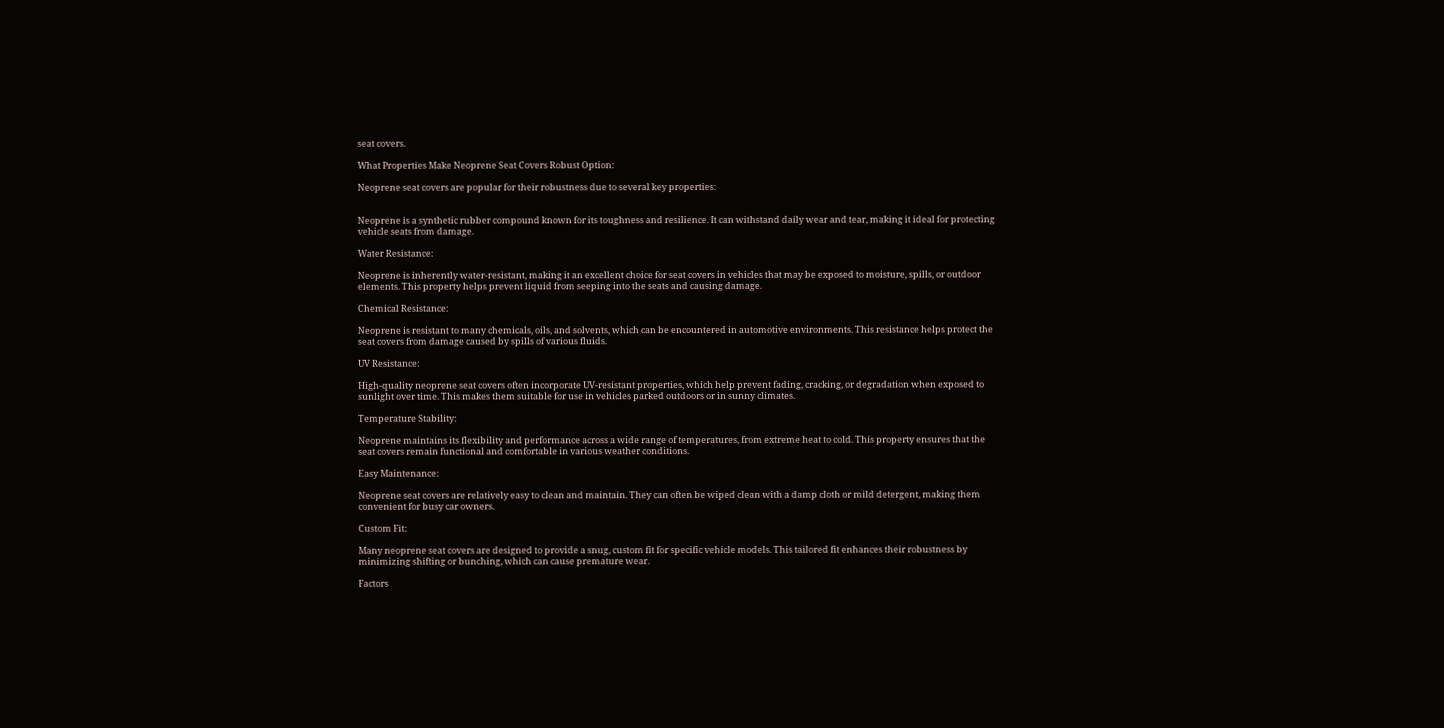seat covers.

What Properties Make Neoprene Seat Covers Robust Option:

Neoprene seat covers are popular for their robustness due to several key properties:


Neoprene is a synthetic rubber compound known for its toughness and resilience. It can withstand daily wear and tear, making it ideal for protecting vehicle seats from damage.

Water Resistance:

Neoprene is inherently water-resistant, making it an excellent choice for seat covers in vehicles that may be exposed to moisture, spills, or outdoor elements. This property helps prevent liquid from seeping into the seats and causing damage.

Chemical Resistance:

Neoprene is resistant to many chemicals, oils, and solvents, which can be encountered in automotive environments. This resistance helps protect the seat covers from damage caused by spills of various fluids.

UV Resistance:

High-quality neoprene seat covers often incorporate UV-resistant properties, which help prevent fading, cracking, or degradation when exposed to sunlight over time. This makes them suitable for use in vehicles parked outdoors or in sunny climates.

Temperature Stability:

Neoprene maintains its flexibility and performance across a wide range of temperatures, from extreme heat to cold. This property ensures that the seat covers remain functional and comfortable in various weather conditions.

Easy Maintenance:

Neoprene seat covers are relatively easy to clean and maintain. They can often be wiped clean with a damp cloth or mild detergent, making them convenient for busy car owners.

Custom Fit:

Many neoprene seat covers are designed to provide a snug, custom fit for specific vehicle models. This tailored fit enhances their robustness by minimizing shifting or bunching, which can cause premature wear.

Factors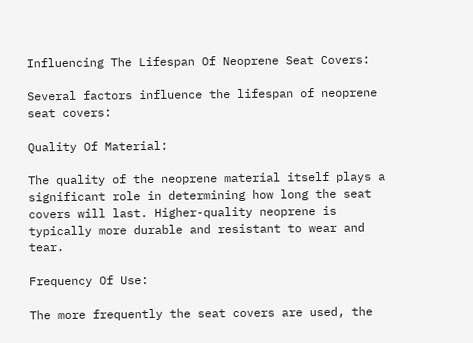Influencing The Lifespan Of Neoprene Seat Covers:

Several factors influence the lifespan of neoprene seat covers:

Quality Of Material:

The quality of the neoprene material itself plays a significant role in determining how long the seat covers will last. Higher-quality neoprene is typically more durable and resistant to wear and tear.

Frequency Of Use:

The more frequently the seat covers are used, the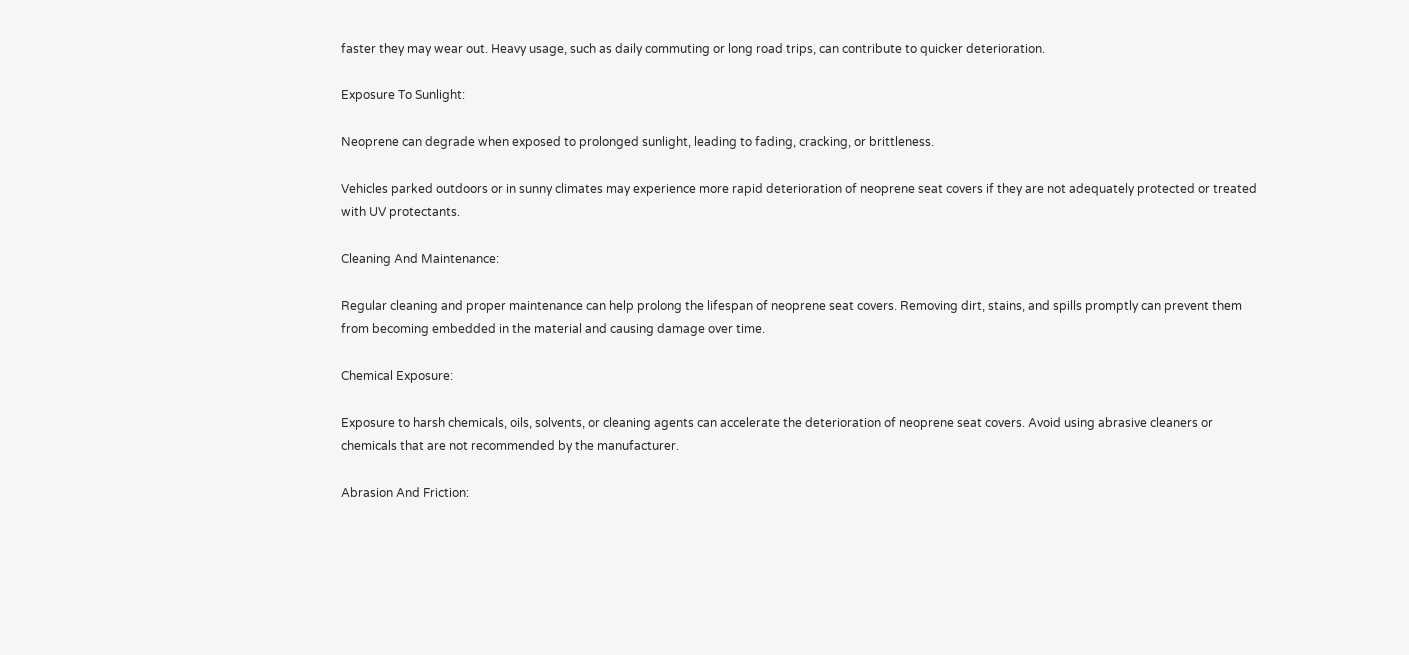faster they may wear out. Heavy usage, such as daily commuting or long road trips, can contribute to quicker deterioration.

Exposure To Sunlight:

Neoprene can degrade when exposed to prolonged sunlight, leading to fading, cracking, or brittleness.

Vehicles parked outdoors or in sunny climates may experience more rapid deterioration of neoprene seat covers if they are not adequately protected or treated with UV protectants.

Cleaning And Maintenance:

Regular cleaning and proper maintenance can help prolong the lifespan of neoprene seat covers. Removing dirt, stains, and spills promptly can prevent them from becoming embedded in the material and causing damage over time.

Chemical Exposure:

Exposure to harsh chemicals, oils, solvents, or cleaning agents can accelerate the deterioration of neoprene seat covers. Avoid using abrasive cleaners or chemicals that are not recommended by the manufacturer.

Abrasion And Friction: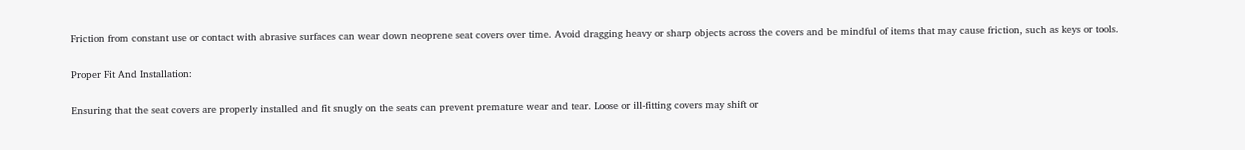Friction from constant use or contact with abrasive surfaces can wear down neoprene seat covers over time. Avoid dragging heavy or sharp objects across the covers and be mindful of items that may cause friction, such as keys or tools.

Proper Fit And Installation:

Ensuring that the seat covers are properly installed and fit snugly on the seats can prevent premature wear and tear. Loose or ill-fitting covers may shift or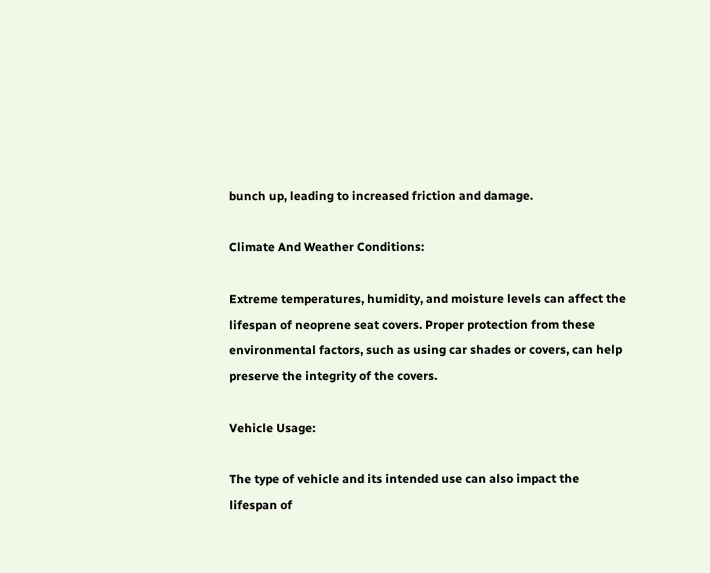bunch up, leading to increased friction and damage.

Climate And Weather Conditions:

Extreme temperatures, humidity, and moisture levels can affect the lifespan of neoprene seat covers. Proper protection from these environmental factors, such as using car shades or covers, can help preserve the integrity of the covers.

Vehicle Usage:

The type of vehicle and its intended use can also impact the lifespan of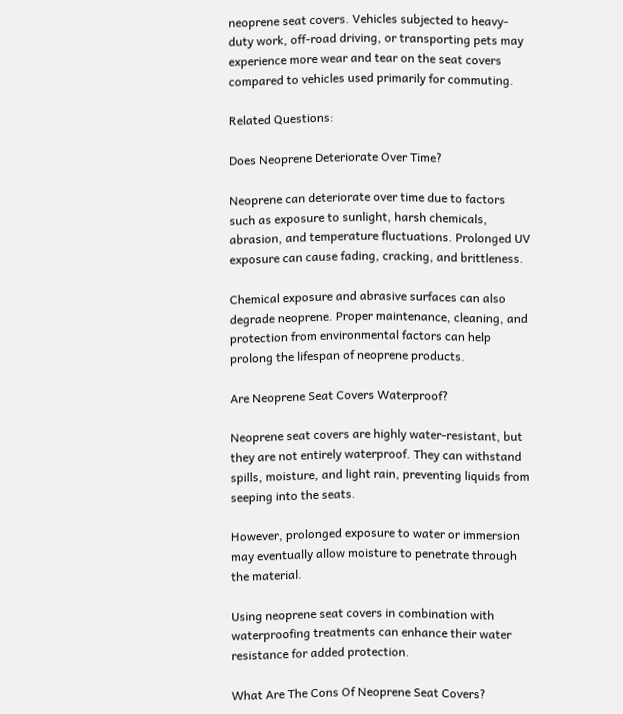neoprene seat covers. Vehicles subjected to heavy-duty work, off-road driving, or transporting pets may experience more wear and tear on the seat covers compared to vehicles used primarily for commuting.

Related Questions:

Does Neoprene Deteriorate Over Time?

Neoprene can deteriorate over time due to factors such as exposure to sunlight, harsh chemicals, abrasion, and temperature fluctuations. Prolonged UV exposure can cause fading, cracking, and brittleness.

Chemical exposure and abrasive surfaces can also degrade neoprene. Proper maintenance, cleaning, and protection from environmental factors can help prolong the lifespan of neoprene products.

Are Neoprene Seat Covers Waterproof?

Neoprene seat covers are highly water-resistant, but they are not entirely waterproof. They can withstand spills, moisture, and light rain, preventing liquids from seeping into the seats.

However, prolonged exposure to water or immersion may eventually allow moisture to penetrate through the material.

Using neoprene seat covers in combination with waterproofing treatments can enhance their water resistance for added protection.

What Are The Cons Of Neoprene Seat Covers?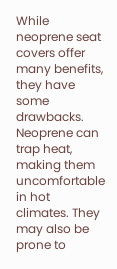While neoprene seat covers offer many benefits, they have some drawbacks. Neoprene can trap heat, making them uncomfortable in hot climates. They may also be prone to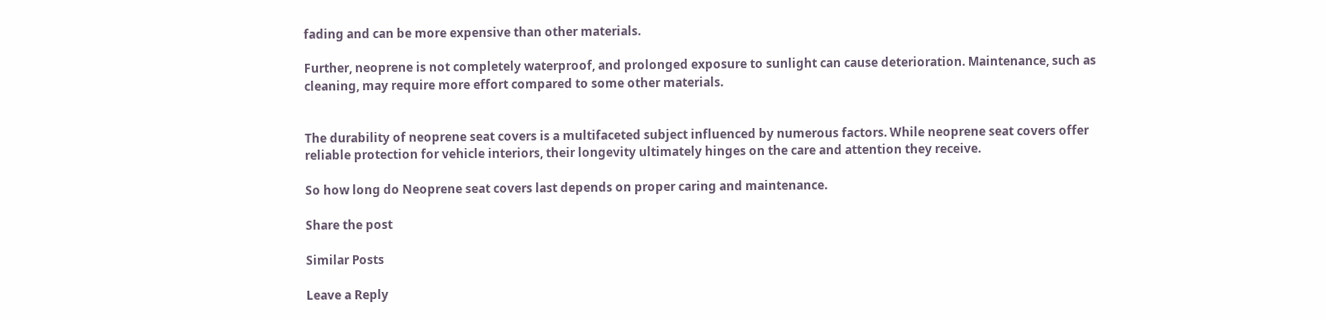fading and can be more expensive than other materials.

Further, neoprene is not completely waterproof, and prolonged exposure to sunlight can cause deterioration. Maintenance, such as cleaning, may require more effort compared to some other materials.


The durability of neoprene seat covers is a multifaceted subject influenced by numerous factors. While neoprene seat covers offer reliable protection for vehicle interiors, their longevity ultimately hinges on the care and attention they receive.

So how long do Neoprene seat covers last depends on proper caring and maintenance.

Share the post

Similar Posts

Leave a Reply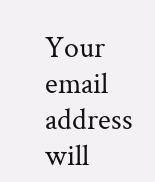Your email address will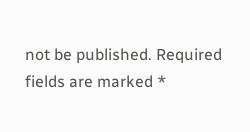not be published. Required fields are marked *